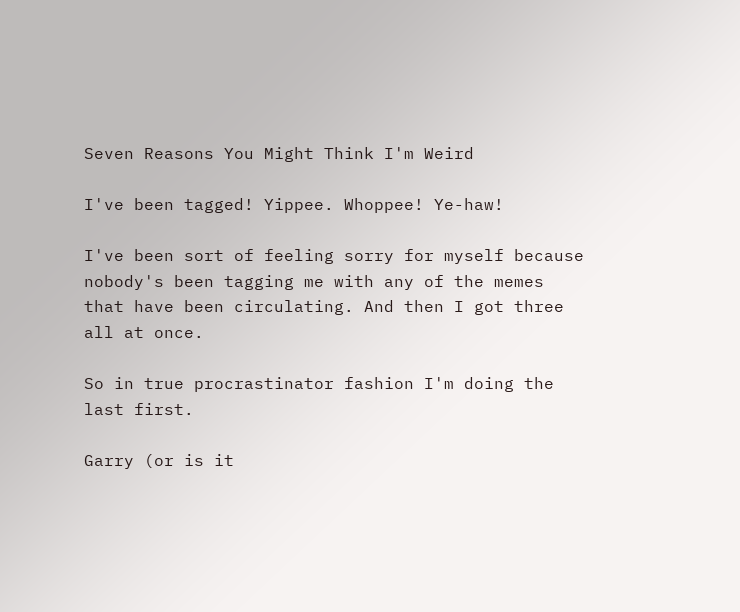Seven Reasons You Might Think I'm Weird

I've been tagged! Yippee. Whoppee! Ye-haw!

I've been sort of feeling sorry for myself because nobody's been tagging me with any of the memes that have been circulating. And then I got three all at once.

So in true procrastinator fashion I'm doing the last first.

Garry (or is it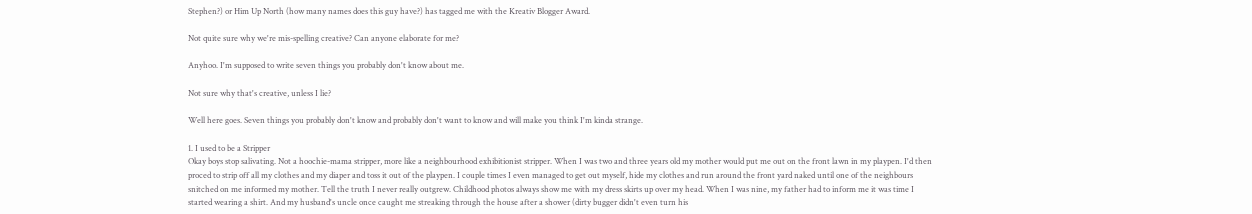Stephen?) or Him Up North (how many names does this guy have?) has tagged me with the Kreativ Blogger Award.

Not quite sure why we're mis-spelling creative? Can anyone elaborate for me?

Anyhoo. I'm supposed to write seven things you probably don't know about me.

Not sure why that's creative, unless I lie?

Well here goes. Seven things you probably don't know and probably don't want to know and will make you think I'm kinda strange.

1. I used to be a Stripper
Okay boys stop salivating. Not a hoochie-mama stripper, more like a neighbourhood exhibitionist stripper. When I was two and three years old my mother would put me out on the front lawn in my playpen. I'd then proced to strip off all my clothes and my diaper and toss it out of the playpen. I couple times I even managed to get out myself, hide my clothes and run around the front yard naked until one of the neighbours snitched on me informed my mother. Tell the truth I never really outgrew. Childhood photos always show me with my dress skirts up over my head. When I was nine, my father had to inform me it was time I started wearing a shirt. And my husband's uncle once caught me streaking through the house after a shower (dirty bugger didn't even turn his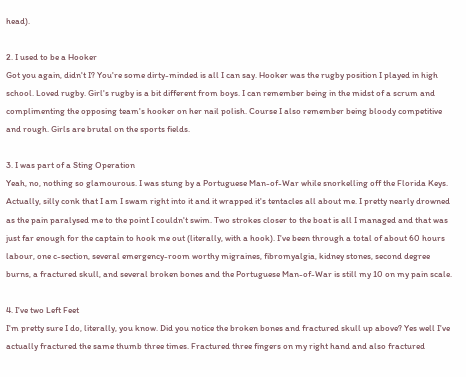head).

2. I used to be a Hooker
Got you again, didn't I? You're some dirty-minded is all I can say. Hooker was the rugby position I played in high school. Loved rugby. Girl's rugby is a bit different from boys. I can remember being in the midst of a scrum and complimenting the opposing team's hooker on her nail polish. Course I also remember being bloody competitive and rough. Girls are brutal on the sports fields.

3. I was part of a Sting Operation
Yeah, no, nothing so glamourous. I was stung by a Portuguese Man-of-War while snorkelling off the Florida Keys. Actually, silly conk that I am I swam right into it and it wrapped it's tentacles all about me. I pretty nearly drowned as the pain paralysed me to the point I couldn't swim. Two strokes closer to the boat is all I managed and that was just far enough for the captain to hook me out (literally, with a hook). I've been through a total of about 60 hours labour, one c-section, several emergency-room worthy migraines, fibromyalgia, kidney stones, second degree burns, a fractured skull, and several broken bones and the Portuguese Man-of-War is still my 10 on my pain scale.

4. I've two Left Feet
I'm pretty sure I do, literally, you know. Did you notice the broken bones and fractured skull up above? Yes well I've actually fractured the same thumb three times. Fractured three fingers on my right hand and also fractured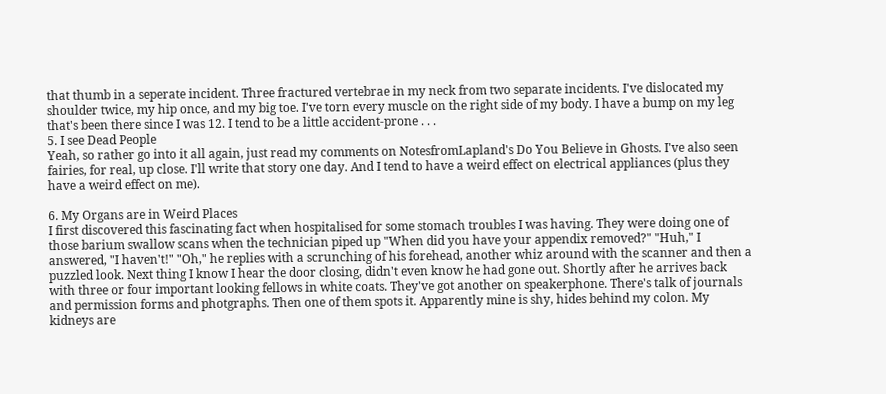that thumb in a seperate incident. Three fractured vertebrae in my neck from two separate incidents. I've dislocated my shoulder twice, my hip once, and my big toe. I've torn every muscle on the right side of my body. I have a bump on my leg that's been there since I was 12. I tend to be a little accident-prone . . .
5. I see Dead People
Yeah, so rather go into it all again, just read my comments on NotesfromLapland's Do You Believe in Ghosts. I've also seen fairies, for real, up close. I'll write that story one day. And I tend to have a weird effect on electrical appliances (plus they have a weird effect on me).

6. My Organs are in Weird Places
I first discovered this fascinating fact when hospitalised for some stomach troubles I was having. They were doing one of those barium swallow scans when the technician piped up "When did you have your appendix removed?" "Huh," I answered, "I haven't!" "Oh," he replies with a scrunching of his forehead, another whiz around with the scanner and then a puzzled look. Next thing I know I hear the door closing, didn't even know he had gone out. Shortly after he arrives back with three or four important looking fellows in white coats. They've got another on speakerphone. There's talk of journals and permission forms and photgraphs. Then one of them spots it. Apparently mine is shy, hides behind my colon. My kidneys are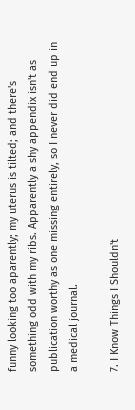funny looking too aparently; my uterus is tilted; and there's something odd with my ribs. Apparently a shy appendix isn't as publication worthy as one missing entirely, so I never did end up in a medical journal.

7. I Know Things I Shouldn't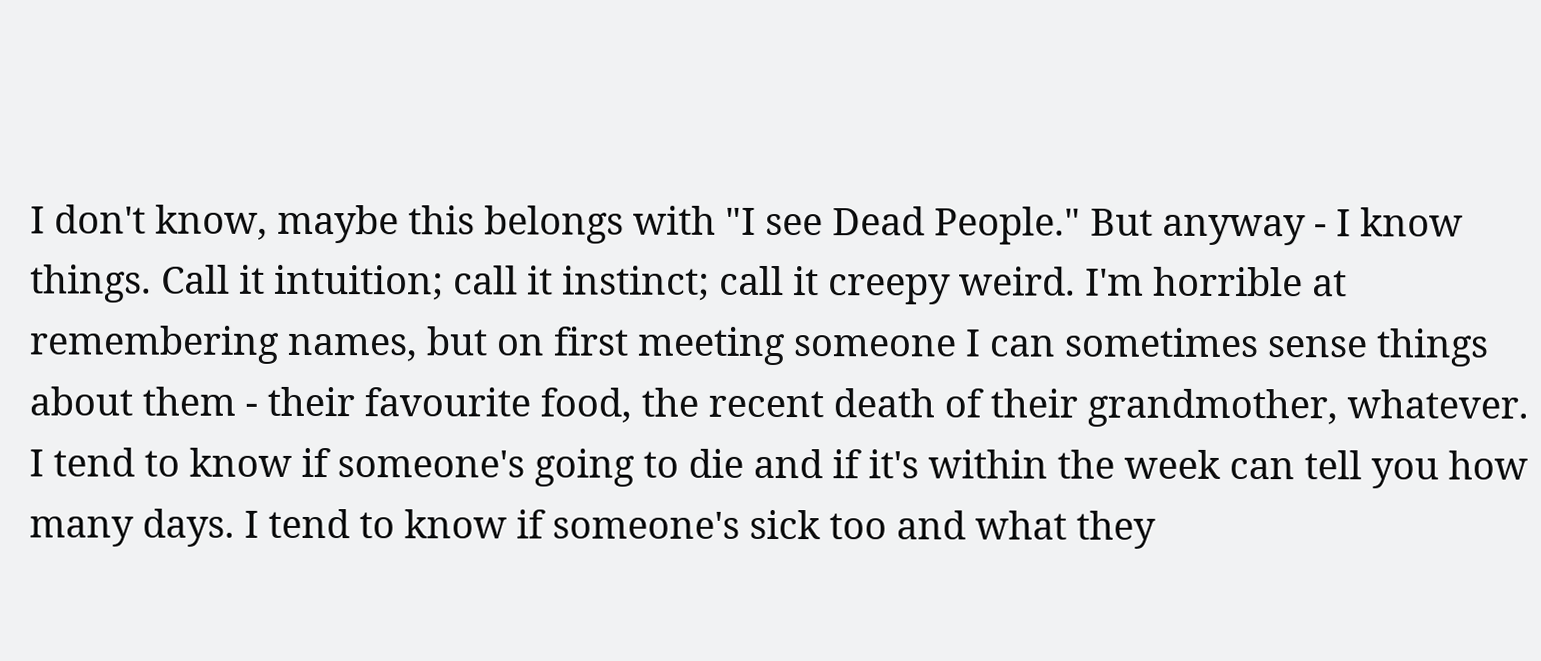I don't know, maybe this belongs with "I see Dead People." But anyway - I know things. Call it intuition; call it instinct; call it creepy weird. I'm horrible at remembering names, but on first meeting someone I can sometimes sense things about them - their favourite food, the recent death of their grandmother, whatever. I tend to know if someone's going to die and if it's within the week can tell you how many days. I tend to know if someone's sick too and what they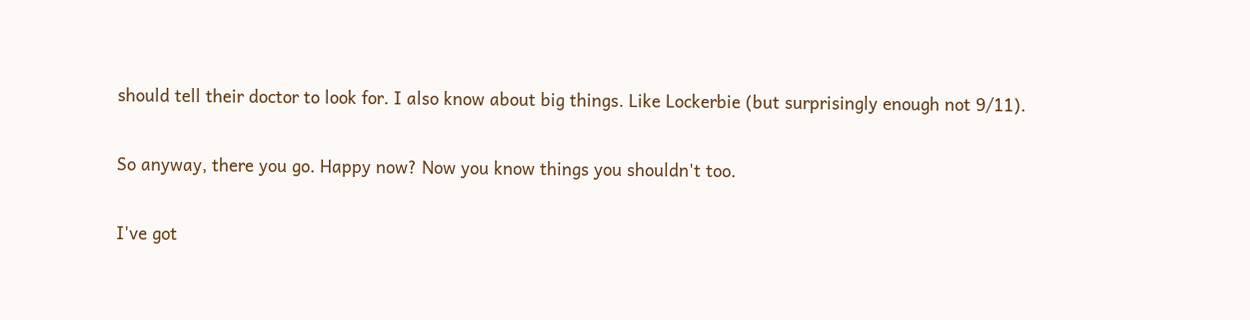should tell their doctor to look for. I also know about big things. Like Lockerbie (but surprisingly enough not 9/11).

So anyway, there you go. Happy now? Now you know things you shouldn't too.

I've got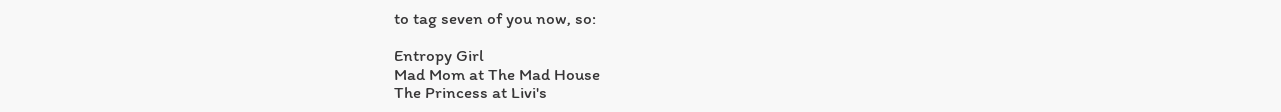to tag seven of you now, so:

Entropy Girl
Mad Mom at The Mad House
The Princess at Livi's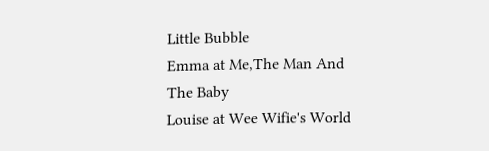Little Bubble
Emma at Me,The Man And The Baby
Louise at Wee Wifie's World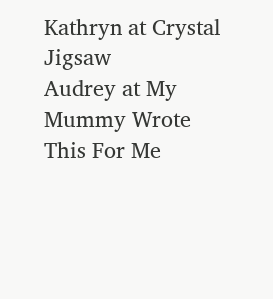Kathryn at Crystal Jigsaw
Audrey at My Mummy Wrote This For Me